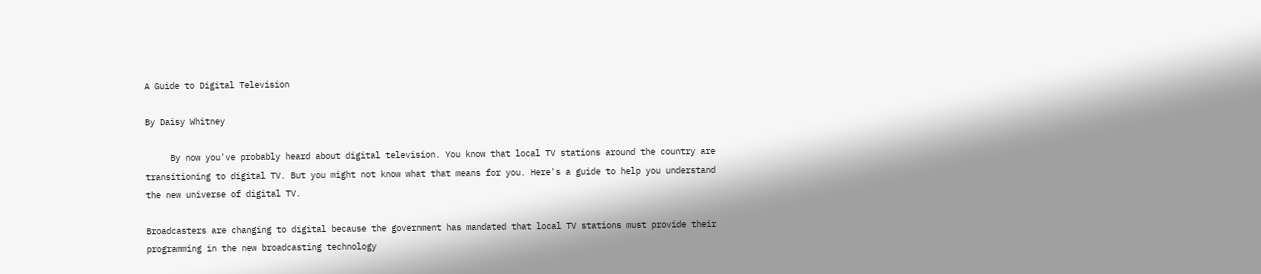A Guide to Digital Television

By Daisy Whitney

     By now you've probably heard about digital television. You know that local TV stations around the country are transitioning to digital TV. But you might not know what that means for you. Here's a guide to help you understand the new universe of digital TV.

Broadcasters are changing to digital because the government has mandated that local TV stations must provide their programming in the new broadcasting technology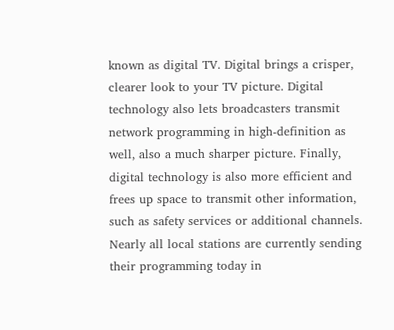known as digital TV. Digital brings a crisper, clearer look to your TV picture. Digital technology also lets broadcasters transmit network programming in high-definition as well, also a much sharper picture. Finally, digital technology is also more efficient and frees up space to transmit other information, such as safety services or additional channels. Nearly all local stations are currently sending their programming today in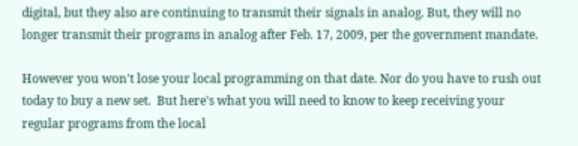digital, but they also are continuing to transmit their signals in analog. But, they will no longer transmit their programs in analog after Feb. 17, 2009, per the government mandate.

However you won't lose your local programming on that date. Nor do you have to rush out today to buy a new set.  But here's what you will need to know to keep receiving your regular programs from the local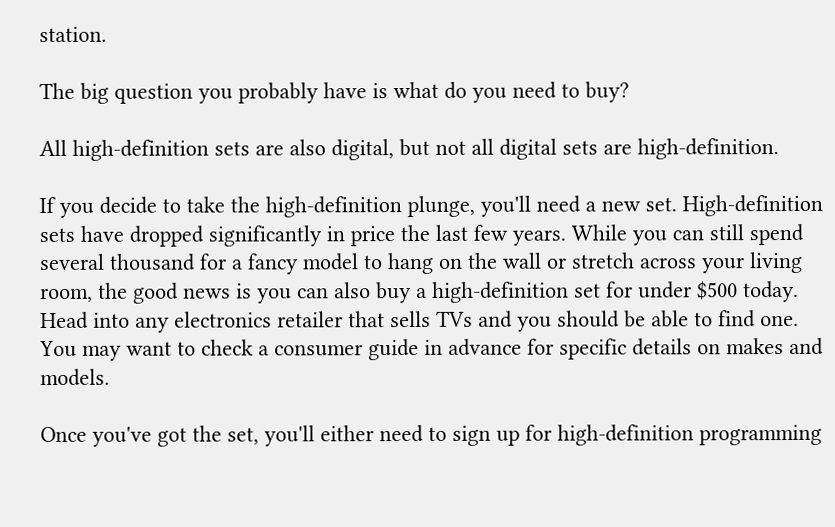station.

The big question you probably have is what do you need to buy?

All high-definition sets are also digital, but not all digital sets are high-definition.

If you decide to take the high-definition plunge, you'll need a new set. High-definition sets have dropped significantly in price the last few years. While you can still spend several thousand for a fancy model to hang on the wall or stretch across your living room, the good news is you can also buy a high-definition set for under $500 today. Head into any electronics retailer that sells TVs and you should be able to find one. You may want to check a consumer guide in advance for specific details on makes and models.

Once you've got the set, you'll either need to sign up for high-definition programming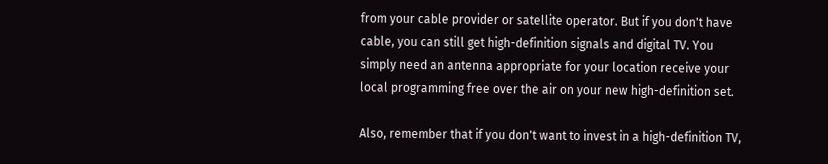from your cable provider or satellite operator. But if you don't have cable, you can still get high-definition signals and digital TV. You simply need an antenna appropriate for your location receive your local programming free over the air on your new high-definition set.

Also, remember that if you don't want to invest in a high-definition TV,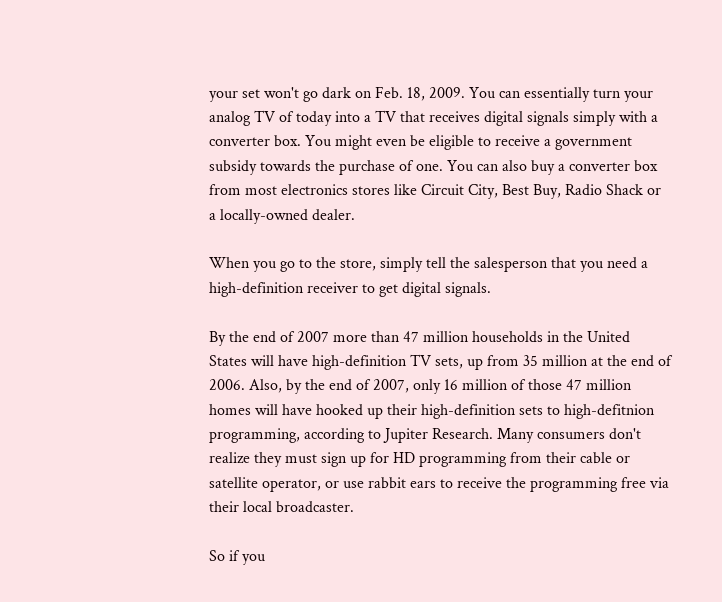your set won't go dark on Feb. 18, 2009. You can essentially turn your analog TV of today into a TV that receives digital signals simply with a converter box. You might even be eligible to receive a government subsidy towards the purchase of one. You can also buy a converter box from most electronics stores like Circuit City, Best Buy, Radio Shack or a locally-owned dealer.

When you go to the store, simply tell the salesperson that you need a high-definition receiver to get digital signals.

By the end of 2007 more than 47 million households in the United States will have high-definition TV sets, up from 35 million at the end of 2006. Also, by the end of 2007, only 16 million of those 47 million homes will have hooked up their high-definition sets to high-defitnion programming, according to Jupiter Research. Many consumers don't realize they must sign up for HD programming from their cable or satellite operator, or use rabbit ears to receive the programming free via their local broadcaster.

So if you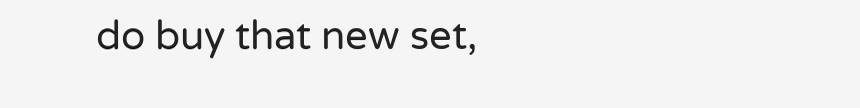do buy that new set,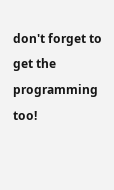don't forget to get the programming too!